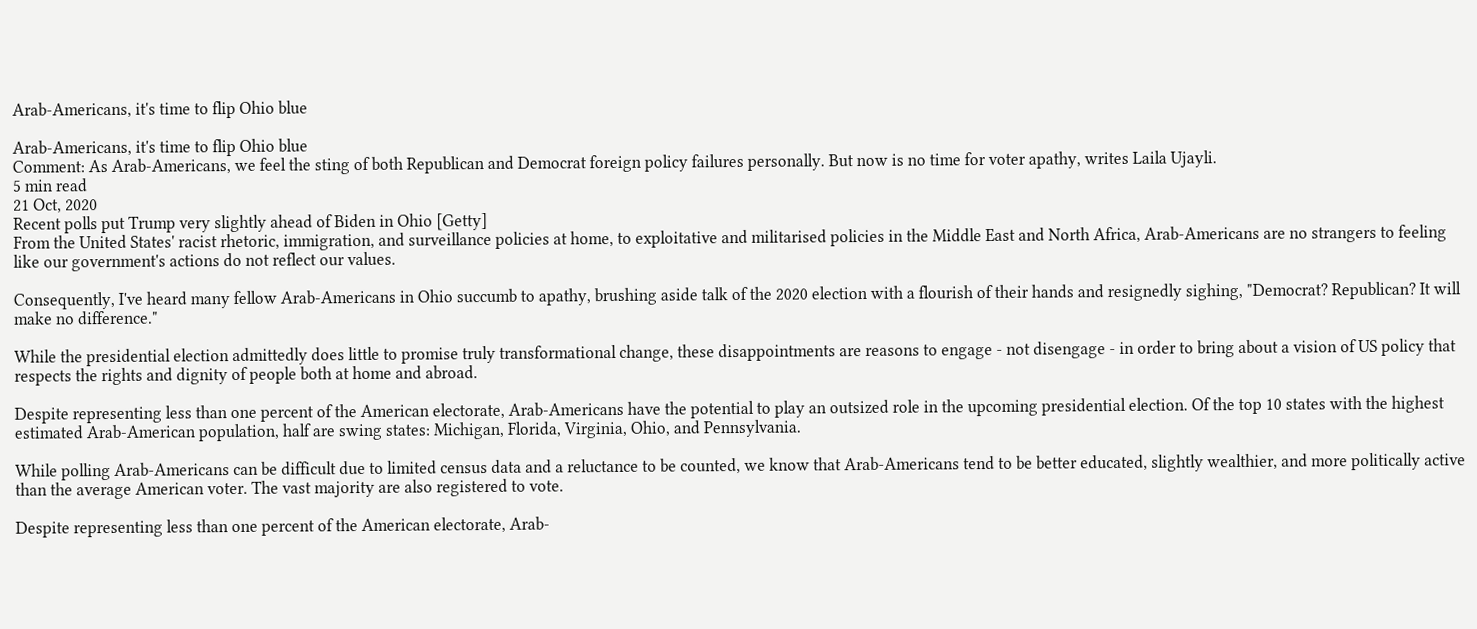Arab-Americans, it's time to flip Ohio blue

Arab-Americans, it's time to flip Ohio blue
Comment: As Arab-Americans, we feel the sting of both Republican and Democrat foreign policy failures personally. But now is no time for voter apathy, writes Laila Ujayli.
5 min read
21 Oct, 2020
Recent polls put Trump very slightly ahead of Biden in Ohio [Getty]
From the United States' racist rhetoric, immigration, and surveillance policies at home, to exploitative and militarised policies in the Middle East and North Africa, Arab-Americans are no strangers to feeling like our government's actions do not reflect our values.

Consequently, I've heard many fellow Arab-Americans in Ohio succumb to apathy, brushing aside talk of the 2020 election with a flourish of their hands and resignedly sighing, "Democrat? Republican? It will make no difference."

While the presidential election admittedly does little to promise truly transformational change, these disappointments are reasons to engage - not disengage - in order to bring about a vision of US policy that respects the rights and dignity of people both at home and abroad.

Despite representing less than one percent of the American electorate, Arab-Americans have the potential to play an outsized role in the upcoming presidential election. Of the top 10 states with the highest estimated Arab-American population, half are swing states: Michigan, Florida, Virginia, Ohio, and Pennsylvania.

While polling Arab-Americans can be difficult due to limited census data and a reluctance to be counted, we know that Arab-Americans tend to be better educated, slightly wealthier, and more politically active than the average American voter. The vast majority are also registered to vote.

Despite representing less than one percent of the American electorate, Arab-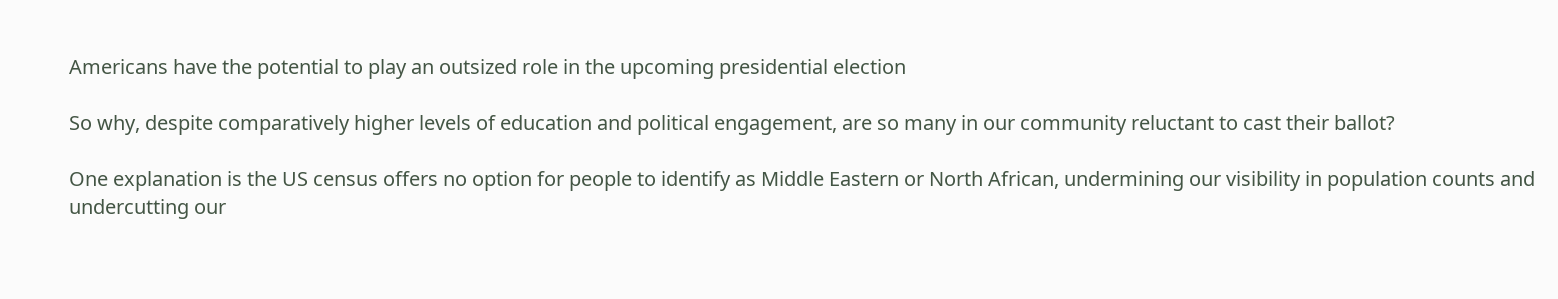Americans have the potential to play an outsized role in the upcoming presidential election

So why, despite comparatively higher levels of education and political engagement, are so many in our community reluctant to cast their ballot?

One explanation is the US census offers no option for people to identify as Middle Eastern or North African, undermining our visibility in population counts and undercutting our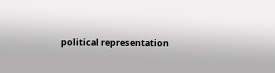political representation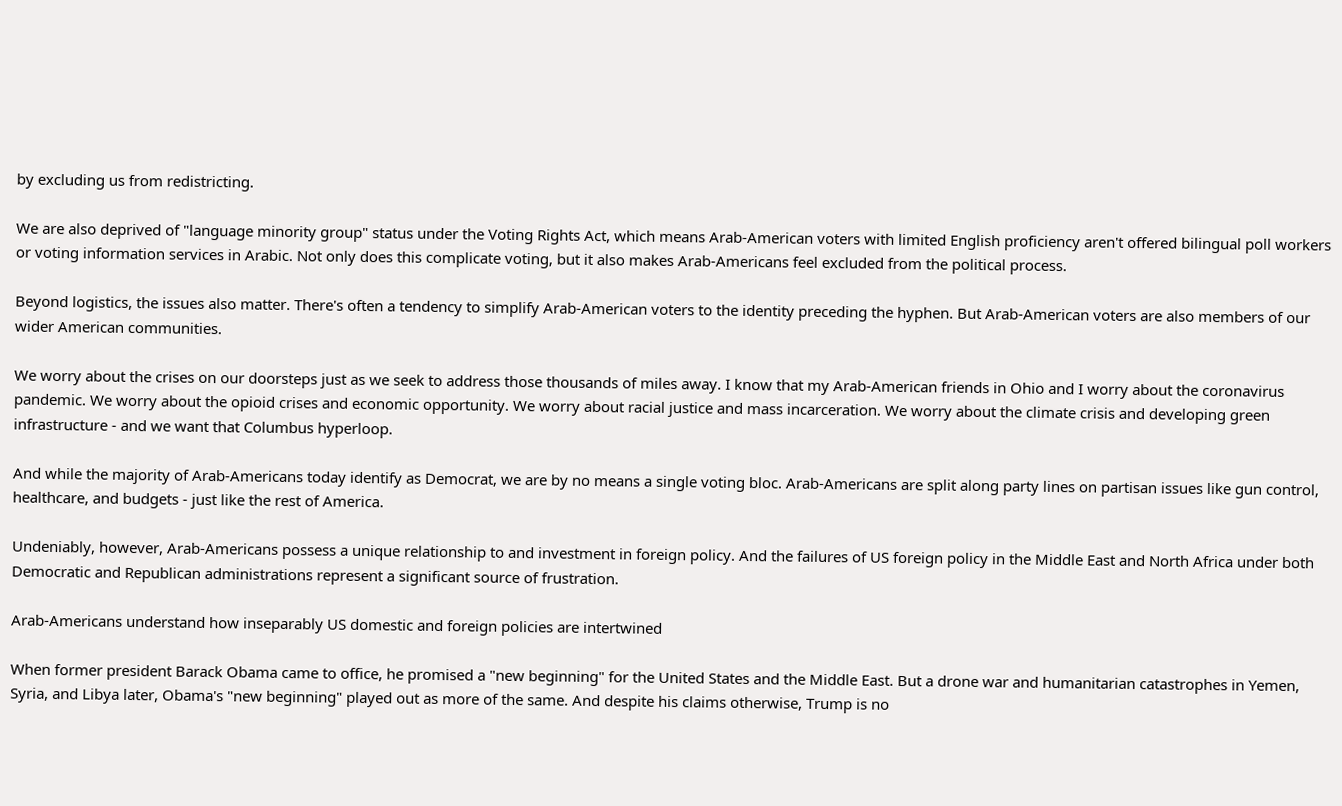by excluding us from redistricting.

We are also deprived of "language minority group" status under the Voting Rights Act, which means Arab-American voters with limited English proficiency aren't offered bilingual poll workers or voting information services in Arabic. Not only does this complicate voting, but it also makes Arab-Americans feel excluded from the political process.

Beyond logistics, the issues also matter. There's often a tendency to simplify Arab-American voters to the identity preceding the hyphen. But Arab-American voters are also members of our wider American communities.

We worry about the crises on our doorsteps just as we seek to address those thousands of miles away. I know that my Arab-American friends in Ohio and I worry about the coronavirus pandemic. We worry about the opioid crises and economic opportunity. We worry about racial justice and mass incarceration. We worry about the climate crisis and developing green infrastructure - and we want that Columbus hyperloop.

And while the majority of Arab-Americans today identify as Democrat, we are by no means a single voting bloc. Arab-Americans are split along party lines on partisan issues like gun control, healthcare, and budgets - just like the rest of America.

Undeniably, however, Arab-Americans possess a unique relationship to and investment in foreign policy. And the failures of US foreign policy in the Middle East and North Africa under both Democratic and Republican administrations represent a significant source of frustration.

Arab-Americans understand how inseparably US domestic and foreign policies are intertwined

When former president Barack Obama came to office, he promised a "new beginning" for the United States and the Middle East. But a drone war and humanitarian catastrophes in Yemen, Syria, and Libya later, Obama's "new beginning" played out as more of the same. And despite his claims otherwise, Trump is no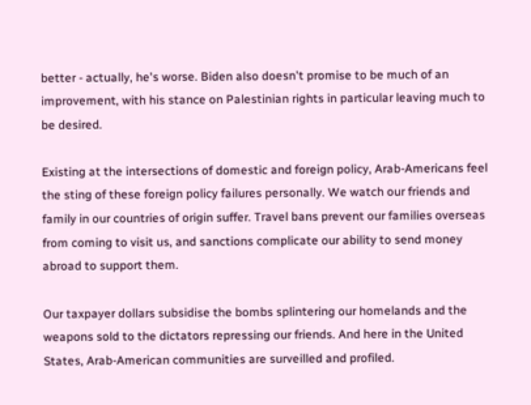better - actually, he's worse. Biden also doesn't promise to be much of an improvement, with his stance on Palestinian rights in particular leaving much to be desired.

Existing at the intersections of domestic and foreign policy, Arab-Americans feel the sting of these foreign policy failures personally. We watch our friends and family in our countries of origin suffer. Travel bans prevent our families overseas from coming to visit us, and sanctions complicate our ability to send money abroad to support them.

Our taxpayer dollars subsidise the bombs splintering our homelands and the weapons sold to the dictators repressing our friends. And here in the United States, Arab-American communities are surveilled and profiled.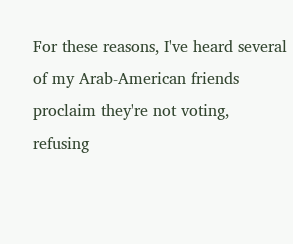For these reasons, I've heard several of my Arab-American friends proclaim they're not voting, refusing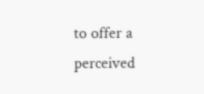to offer a perceived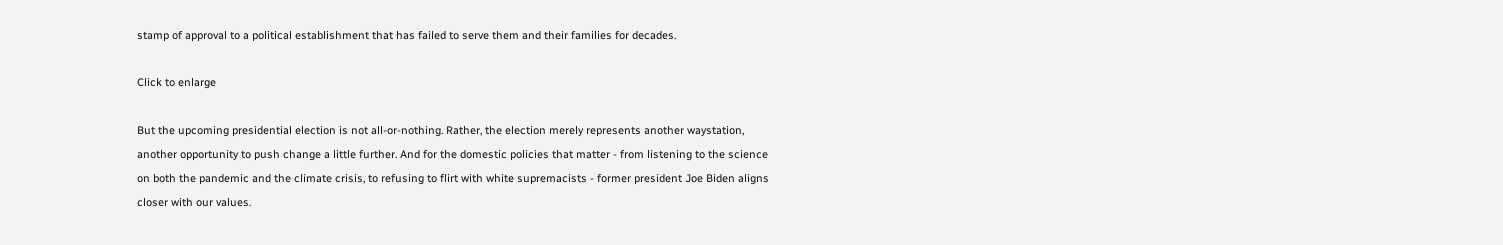stamp of approval to a political establishment that has failed to serve them and their families for decades.

Click to enlarge

But the upcoming presidential election is not all-or-nothing. Rather, the election merely represents another waystation, another opportunity to push change a little further. And for the domestic policies that matter - from listening to the science on both the pandemic and the climate crisis, to refusing to flirt with white supremacists - former president Joe Biden aligns closer with our values.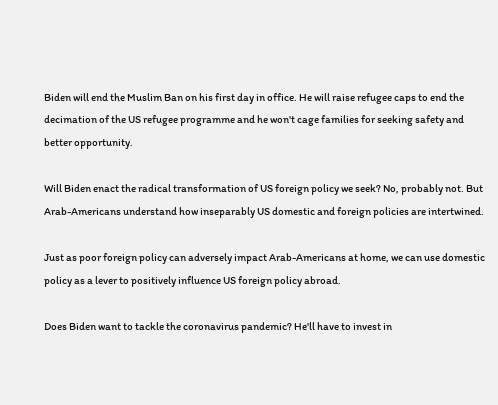Biden will end the Muslim Ban on his first day in office. He will raise refugee caps to end the decimation of the US refugee programme and he won't cage families for seeking safety and better opportunity.

Will Biden enact the radical transformation of US foreign policy we seek? No, probably not. But Arab-Americans understand how inseparably US domestic and foreign policies are intertwined.

Just as poor foreign policy can adversely impact Arab-Americans at home, we can use domestic policy as a lever to positively influence US foreign policy abroad.

Does Biden want to tackle the coronavirus pandemic? He'll have to invest in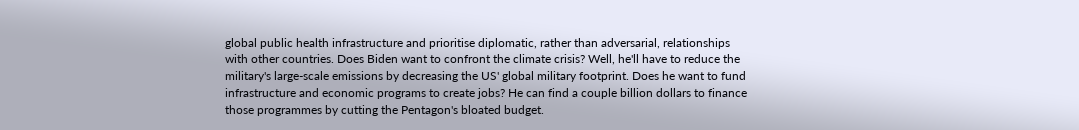global public health infrastructure and prioritise diplomatic, rather than adversarial, relationships with other countries. Does Biden want to confront the climate crisis? Well, he'll have to reduce the military's large-scale emissions by decreasing the US' global military footprint. Does he want to fund infrastructure and economic programs to create jobs? He can find a couple billion dollars to finance those programmes by cutting the Pentagon's bloated budget.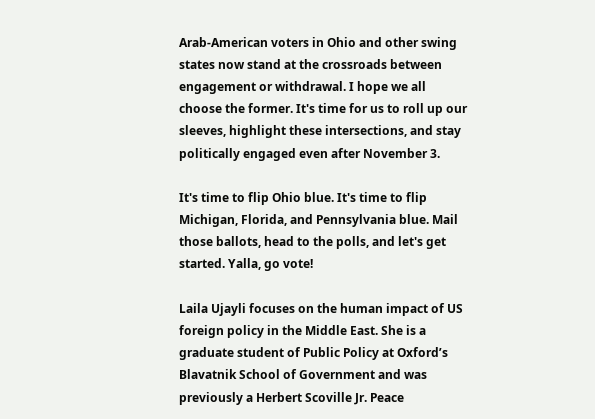Arab-American voters in Ohio and other swing states now stand at the crossroads between engagement or withdrawal. I hope we all choose the former. It's time for us to roll up our sleeves, highlight these intersections, and stay politically engaged even after November 3.

It's time to flip Ohio blue. It's time to flip Michigan, Florida, and Pennsylvania blue. Mail those ballots, head to the polls, and let's get started. Yalla, go vote!

Laila Ujayli focuses on the human impact of US foreign policy in the Middle East. She is a graduate student of Public Policy at Oxford’s Blavatnik School of Government and was previously a Herbert Scoville Jr. Peace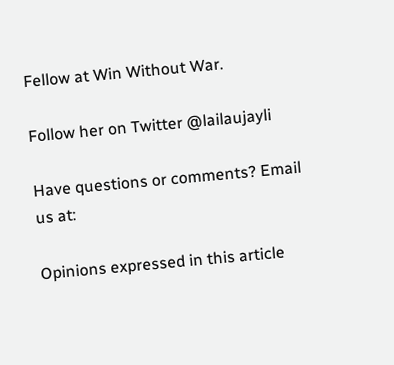Fellow at Win Without War.

Follow her on Twitter @lailaujayli

Have questions or comments? Email us at:

Opinions expressed in this article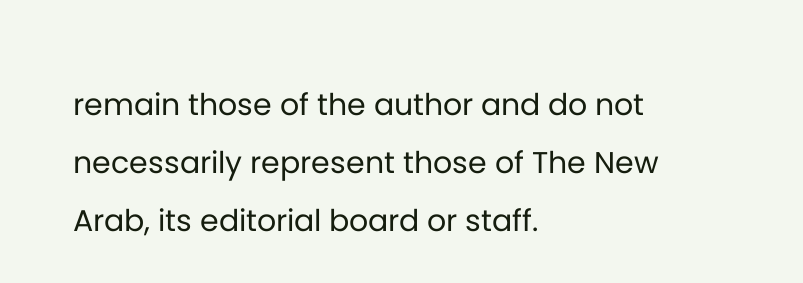remain those of the author and do not necessarily represent those of The New Arab, its editorial board or staff.